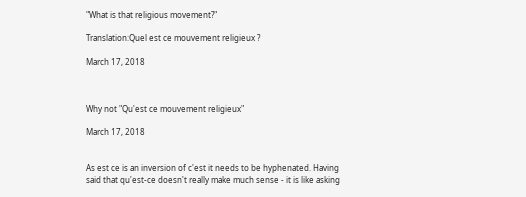"What is that religious movement?"

Translation:Quel est ce mouvement religieux ?

March 17, 2018



Why not "Qu'est ce mouvement religieux"

March 17, 2018


As est ce is an inversion of c'est it needs to be hyphenated. Having said that qu'est-ce doesn't really make much sense - it is like asking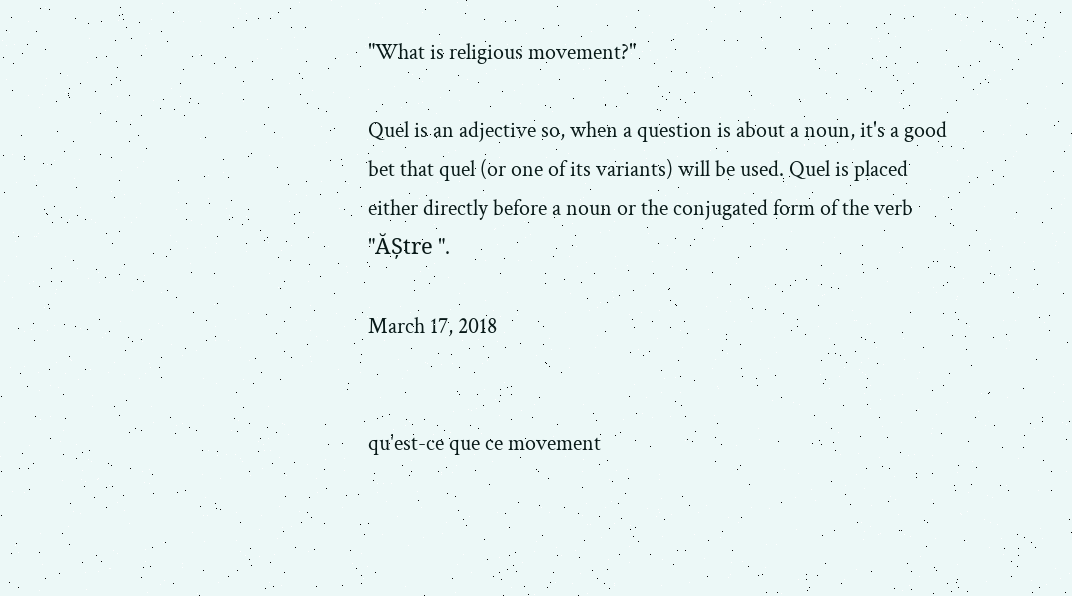"What is religious movement?"

Quel is an adjective so, when a question is about a noun, it's a good bet that quel (or one of its variants) will be used. Quel is placed either directly before a noun or the conjugated form of the verb "ĂȘtre ".

March 17, 2018


qu'est-ce que ce movement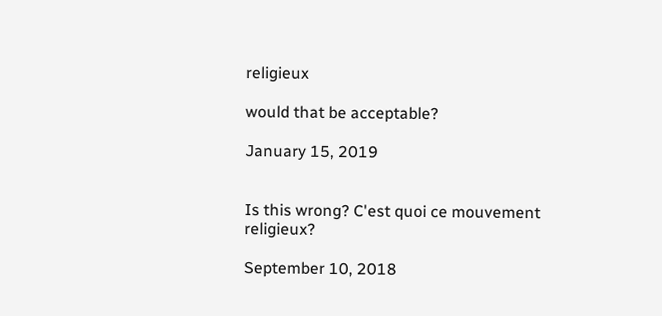religieux

would that be acceptable?

January 15, 2019


Is this wrong? C'est quoi ce mouvement religieux?

September 10, 2018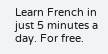Learn French in just 5 minutes a day. For free.